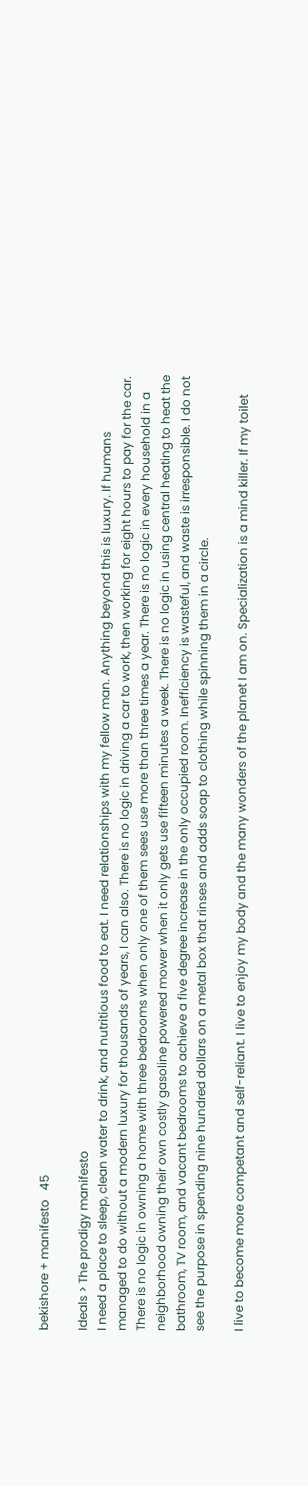bekishore + manifesto   45

Ideals > The prodigy manifesto
I need a place to sleep, clean water to drink, and nutritious food to eat. I need relationships with my fellow man. Anything beyond this is luxury. If humans managed to do without a modern luxury for thousands of years, I can also. There is no logic in driving a car to work, then working for eight hours to pay for the car. There is no logic in owning a home with three bedrooms when only one of them sees use more than three times a year. There is no logic in every household in a neighborhood owning their own costly gasoline powered mower when it only gets use fifteen minutes a week. There is no logic in using central heating to heat the bathroom, TV room, and vacant bedrooms to achieve a five degree increase in the only occupied room. Inefficiency is wasteful, and waste is irresponsible. I do not see the purpose in spending nine hundred dollars on a metal box that rinses and adds soap to clothing while spinning them in a circle.

I live to become more competant and self-reliant. I live to enjoy my body and the many wonders of the planet I am on. Specialization is a mind killer. If my toilet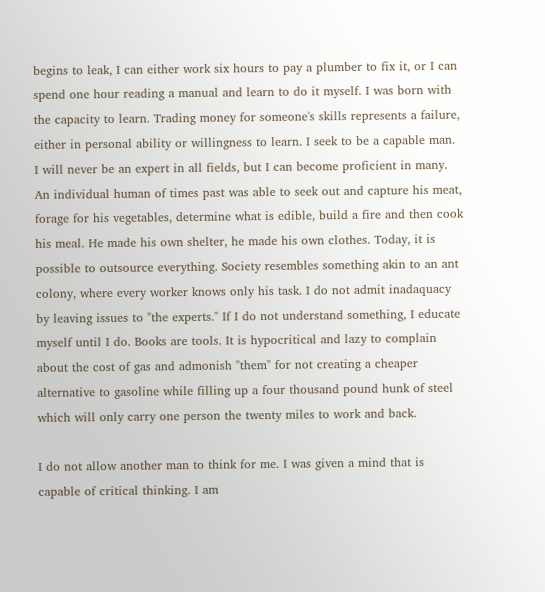begins to leak, I can either work six hours to pay a plumber to fix it, or I can spend one hour reading a manual and learn to do it myself. I was born with the capacity to learn. Trading money for someone's skills represents a failure, either in personal ability or willingness to learn. I seek to be a capable man. I will never be an expert in all fields, but I can become proficient in many. An individual human of times past was able to seek out and capture his meat, forage for his vegetables, determine what is edible, build a fire and then cook his meal. He made his own shelter, he made his own clothes. Today, it is possible to outsource everything. Society resembles something akin to an ant colony, where every worker knows only his task. I do not admit inadaquacy by leaving issues to "the experts." If I do not understand something, I educate myself until I do. Books are tools. It is hypocritical and lazy to complain about the cost of gas and admonish "them" for not creating a cheaper alternative to gasoline while filling up a four thousand pound hunk of steel which will only carry one person the twenty miles to work and back.

I do not allow another man to think for me. I was given a mind that is capable of critical thinking. I am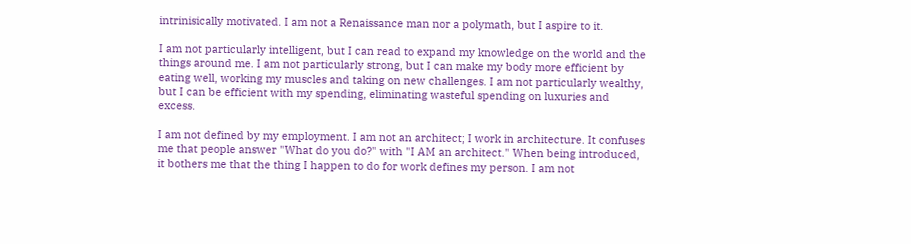intrinisically motivated. I am not a Renaissance man nor a polymath, but I aspire to it.

I am not particularly intelligent, but I can read to expand my knowledge on the world and the things around me. I am not particularly strong, but I can make my body more efficient by eating well, working my muscles and taking on new challenges. I am not particularly wealthy, but I can be efficient with my spending, eliminating wasteful spending on luxuries and excess.

I am not defined by my employment. I am not an architect; I work in architecture. It confuses me that people answer "What do you do?" with "I AM an architect." When being introduced, it bothers me that the thing I happen to do for work defines my person. I am not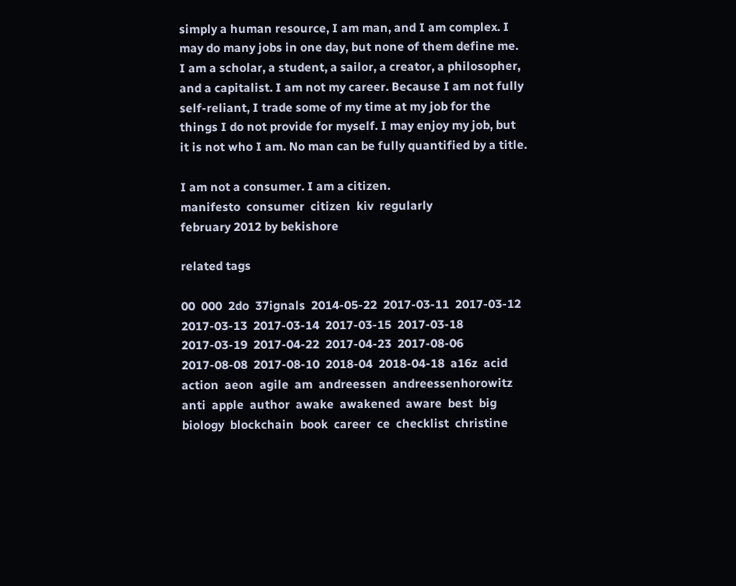simply a human resource, I am man, and I am complex. I may do many jobs in one day, but none of them define me. I am a scholar, a student, a sailor, a creator, a philosopher, and a capitalist. I am not my career. Because I am not fully self-reliant, I trade some of my time at my job for the things I do not provide for myself. I may enjoy my job, but it is not who I am. No man can be fully quantified by a title.

I am not a consumer. I am a citizen.
manifesto  consumer  citizen  kiv  regularly
february 2012 by bekishore

related tags

00  000  2do  37ignals  2014-05-22  2017-03-11  2017-03-12  2017-03-13  2017-03-14  2017-03-15  2017-03-18  2017-03-19  2017-04-22  2017-04-23  2017-08-06  2017-08-08  2017-08-10  2018-04  2018-04-18  a16z  acid  action  aeon  agile  am  andreessen  andreessenhorowitz  anti  apple  author  awake  awakened  aware  best  big  biology  blockchain  book  career  ce  checklist  christine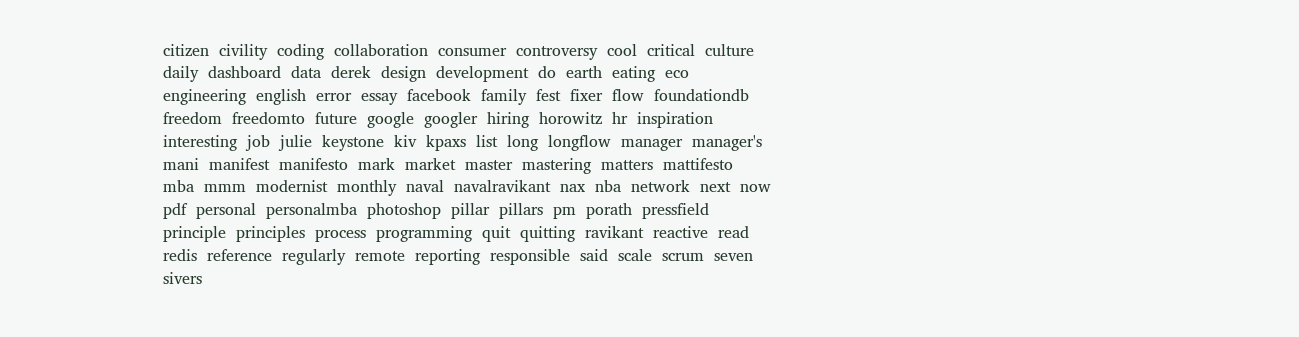citizen  civility  coding  collaboration  consumer  controversy  cool  critical  culture  daily  dashboard  data  derek  design  development  do  earth  eating  eco  engineering  english  error  essay  facebook  family  fest  fixer  flow  foundationdb  freedom  freedomto  future  google  googler  hiring  horowitz  hr  inspiration  interesting  job  julie  keystone  kiv  kpaxs  list  long  longflow  manager  manager's  mani  manifest  manifesto  mark  market  master  mastering  matters  mattifesto  mba  mmm  modernist  monthly  naval  navalravikant  nax  nba  network  next  now  pdf  personal  personalmba  photoshop  pillar  pillars  pm  porath  pressfield  principle  principles  process  programming  quit  quitting  ravikant  reactive  read  redis  reference  regularly  remote  reporting  responsible  said  scale  scrum  seven  sivers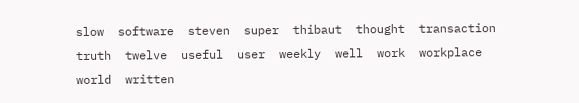slow  software  steven  super  thibaut  thought  transaction  truth  twelve  useful  user  weekly  well  work  workplace  world  written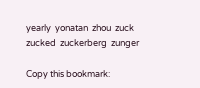yearly  yonatan  zhou  zuck  zucked  zuckerberg  zunger

Copy this bookmark: